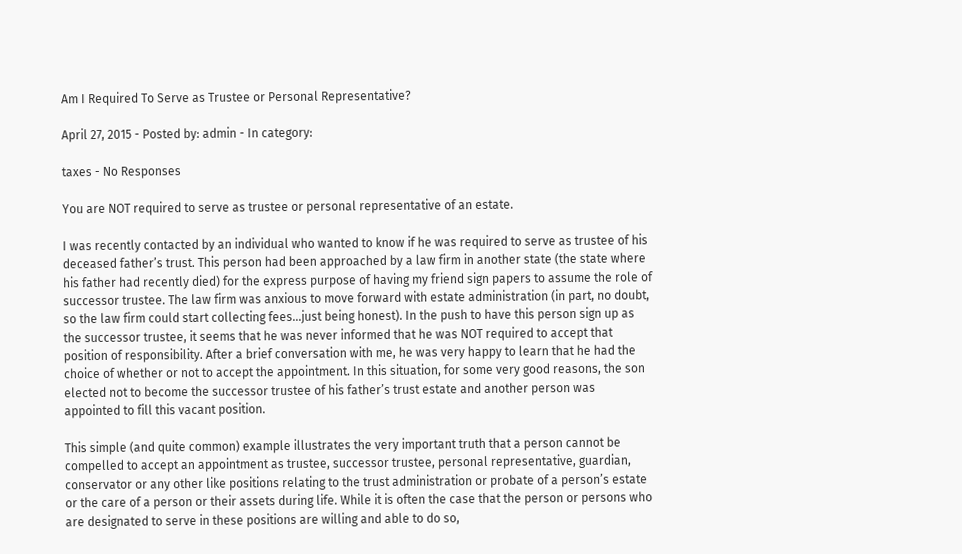Am I Required To Serve as Trustee or Personal Representative?

April 27, 2015 - Posted by: admin - In category:

taxes - No Responses

You are NOT required to serve as trustee or personal representative of an estate.

I was recently contacted by an individual who wanted to know if he was required to serve as trustee of his deceased father’s trust. This person had been approached by a law firm in another state (the state where his father had recently died) for the express purpose of having my friend sign papers to assume the role of successor trustee. The law firm was anxious to move forward with estate administration (in part, no doubt, so the law firm could start collecting fees…just being honest). In the push to have this person sign up as the successor trustee, it seems that he was never informed that he was NOT required to accept that position of responsibility. After a brief conversation with me, he was very happy to learn that he had the choice of whether or not to accept the appointment. In this situation, for some very good reasons, the son elected not to become the successor trustee of his father’s trust estate and another person was appointed to fill this vacant position.

This simple (and quite common) example illustrates the very important truth that a person cannot be compelled to accept an appointment as trustee, successor trustee, personal representative, guardian, conservator or any other like positions relating to the trust administration or probate of a person’s estate or the care of a person or their assets during life. While it is often the case that the person or persons who are designated to serve in these positions are willing and able to do so,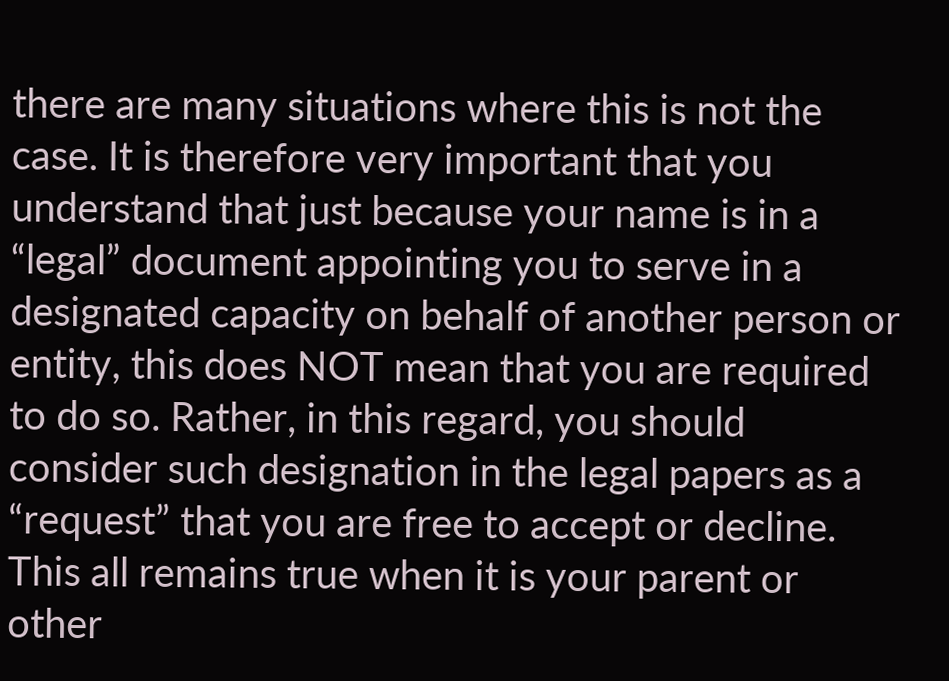there are many situations where this is not the case. It is therefore very important that you understand that just because your name is in a “legal” document appointing you to serve in a designated capacity on behalf of another person or entity, this does NOT mean that you are required to do so. Rather, in this regard, you should consider such designation in the legal papers as a “request” that you are free to accept or decline. This all remains true when it is your parent or other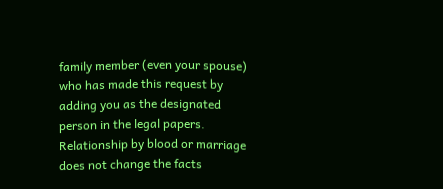family member (even your spouse) who has made this request by adding you as the designated person in the legal papers. Relationship by blood or marriage does not change the facts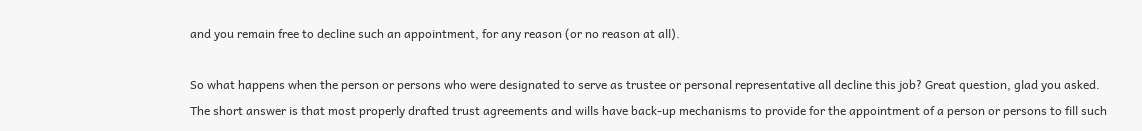and you remain free to decline such an appointment, for any reason (or no reason at all).

So what happens when the person or persons who were designated to serve as trustee or personal representative all decline this job? Great question, glad you asked. The short answer is that most properly drafted trust agreements and wills have back-up mechanisms to provide for the appointment of a person or persons to fill such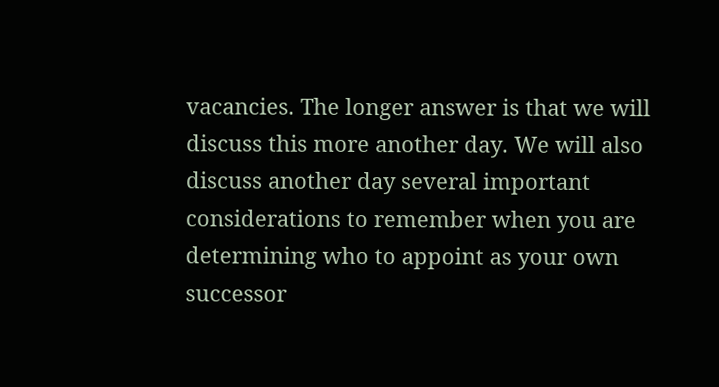vacancies. The longer answer is that we will discuss this more another day. We will also discuss another day several important considerations to remember when you are determining who to appoint as your own successor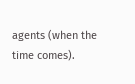agents (when the time comes).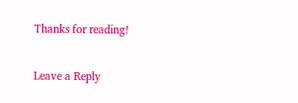Thanks for reading!

Leave a Reply